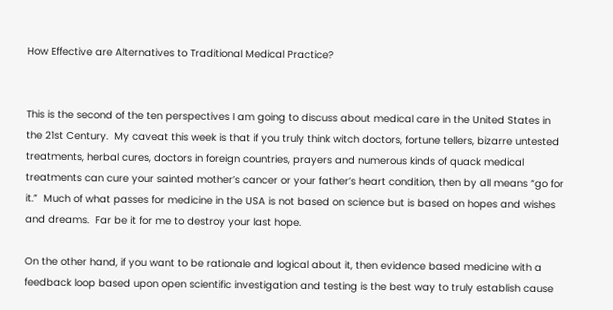How Effective are Alternatives to Traditional Medical Practice?


This is the second of the ten perspectives I am going to discuss about medical care in the United States in the 21st Century.  My caveat this week is that if you truly think witch doctors, fortune tellers, bizarre untested treatments, herbal cures, doctors in foreign countries, prayers and numerous kinds of quack medical treatments can cure your sainted mother’s cancer or your father’s heart condition, then by all means “go for it.”  Much of what passes for medicine in the USA is not based on science but is based on hopes and wishes and dreams.  Far be it for me to destroy your last hope.

On the other hand, if you want to be rationale and logical about it, then evidence based medicine with a feedback loop based upon open scientific investigation and testing is the best way to truly establish cause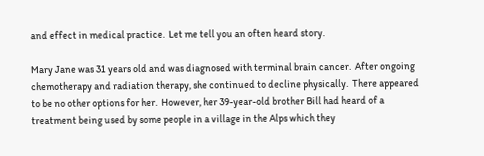and effect in medical practice.  Let me tell you an often heard story.

Mary Jane was 31 years old and was diagnosed with terminal brain cancer.  After ongoing chemotherapy and radiation therapy, she continued to decline physically.  There appeared to be no other options for her.  However, her 39-year-old brother Bill had heard of a treatment being used by some people in a village in the Alps which they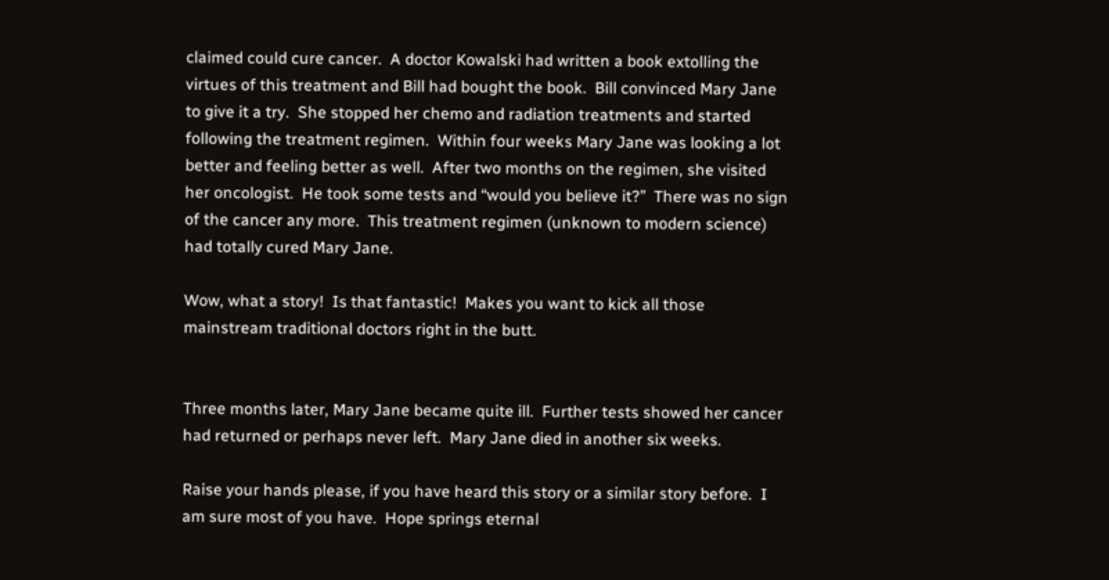claimed could cure cancer.  A doctor Kowalski had written a book extolling the virtues of this treatment and Bill had bought the book.  Bill convinced Mary Jane to give it a try.  She stopped her chemo and radiation treatments and started following the treatment regimen.  Within four weeks Mary Jane was looking a lot better and feeling better as well.  After two months on the regimen, she visited her oncologist.  He took some tests and “would you believe it?”  There was no sign of the cancer any more.  This treatment regimen (unknown to modern science) had totally cured Mary Jane.

Wow, what a story!  Is that fantastic!  Makes you want to kick all those mainstream traditional doctors right in the butt.


Three months later, Mary Jane became quite ill.  Further tests showed her cancer had returned or perhaps never left.  Mary Jane died in another six weeks.

Raise your hands please, if you have heard this story or a similar story before.  I am sure most of you have.  Hope springs eternal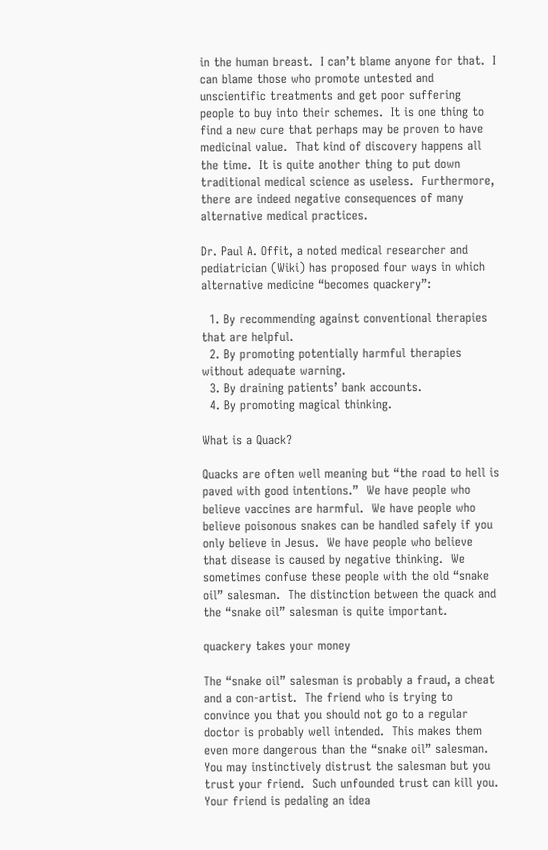in the human breast.  I can’t blame anyone for that.  I can blame those who promote untested and unscientific treatments and get poor suffering people to buy into their schemes.  It is one thing to find a new cure that perhaps may be proven to have medicinal value.  That kind of discovery happens all the time.  It is quite another thing to put down traditional medical science as useless.  Furthermore, there are indeed negative consequences of many alternative medical practices.

Dr. Paul A. Offit, a noted medical researcher and pediatrician (Wiki) has proposed four ways in which alternative medicine “becomes quackery”:

  1. By recommending against conventional therapies that are helpful.
  2. By promoting potentially harmful therapies without adequate warning.
  3. By draining patients’ bank accounts.
  4. By promoting magical thinking.

What is a Quack?

Quacks are often well meaning but “the road to hell is paved with good intentions.”  We have people who believe vaccines are harmful.  We have people who believe poisonous snakes can be handled safely if you only believe in Jesus.  We have people who believe that disease is caused by negative thinking.  We sometimes confuse these people with the old “snake oil” salesman.  The distinction between the quack and the “snake oil” salesman is quite important.

quackery takes your money

The “snake oil” salesman is probably a fraud, a cheat and a con-artist.  The friend who is trying to convince you that you should not go to a regular doctor is probably well intended.  This makes them even more dangerous than the “snake oil” salesman.  You may instinctively distrust the salesman but you trust your friend.  Such unfounded trust can kill you.  Your friend is pedaling an idea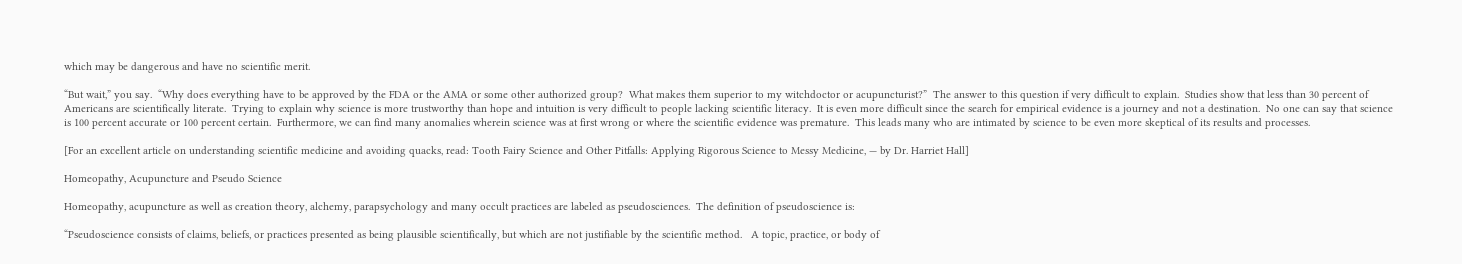which may be dangerous and have no scientific merit.

“But wait,” you say.  “Why does everything have to be approved by the FDA or the AMA or some other authorized group?  What makes them superior to my witchdoctor or acupuncturist?”  The answer to this question if very difficult to explain.  Studies show that less than 30 percent of Americans are scientifically literate.  Trying to explain why science is more trustworthy than hope and intuition is very difficult to people lacking scientific literacy.  It is even more difficult since the search for empirical evidence is a journey and not a destination.  No one can say that science is 100 percent accurate or 100 percent certain.  Furthermore, we can find many anomalies wherein science was at first wrong or where the scientific evidence was premature.  This leads many who are intimated by science to be even more skeptical of its results and processes.

[For an excellent article on understanding scientific medicine and avoiding quacks, read: Tooth Fairy Science and Other Pitfalls: Applying Rigorous Science to Messy Medicine, — by Dr. Harriet Hall]

Homeopathy, Acupuncture and Pseudo Science

Homeopathy, acupuncture as well as creation theory, alchemy, parapsychology and many occult practices are labeled as pseudosciences.  The definition of pseudoscience is:

“Pseudoscience consists of claims, beliefs, or practices presented as being plausible scientifically, but which are not justifiable by the scientific method.   A topic, practice, or body of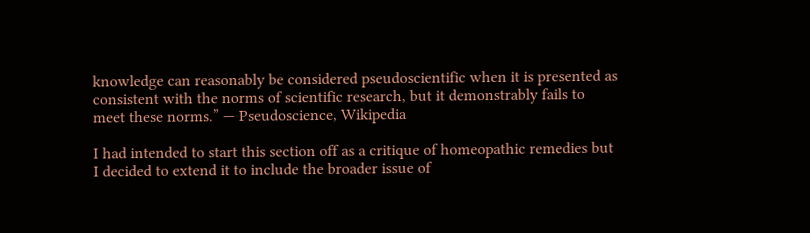knowledge can reasonably be considered pseudoscientific when it is presented as consistent with the norms of scientific research, but it demonstrably fails to meet these norms.” — Pseudoscience, Wikipedia

I had intended to start this section off as a critique of homeopathic remedies but I decided to extend it to include the broader issue of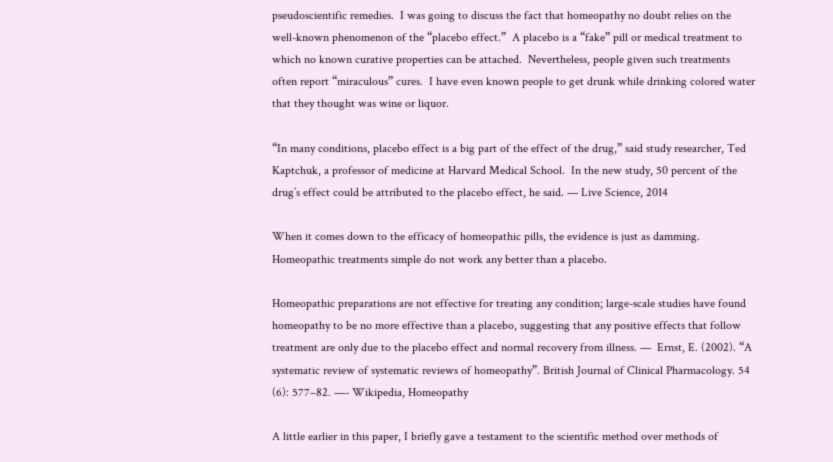pseudoscientific remedies.  I was going to discuss the fact that homeopathy no doubt relies on the well-known phenomenon of the “placebo effect.”  A placebo is a “fake” pill or medical treatment to which no known curative properties can be attached.  Nevertheless, people given such treatments often report “miraculous” cures.  I have even known people to get drunk while drinking colored water that they thought was wine or liquor.

“In many conditions, placebo effect is a big part of the effect of the drug,” said study researcher, Ted Kaptchuk, a professor of medicine at Harvard Medical School.  In the new study, 50 percent of the drug’s effect could be attributed to the placebo effect, he said. — Live Science, 2014

When it comes down to the efficacy of homeopathic pills, the evidence is just as damming.   Homeopathic treatments simple do not work any better than a placebo.

Homeopathic preparations are not effective for treating any condition; large-scale studies have found homeopathy to be no more effective than a placebo, suggesting that any positive effects that follow treatment are only due to the placebo effect and normal recovery from illness. —  Ernst, E. (2002). “A systematic review of systematic reviews of homeopathy”. British Journal of Clinical Pharmacology. 54 (6): 577–82. —- Wikipedia, Homeopathy

A little earlier in this paper, I briefly gave a testament to the scientific method over methods of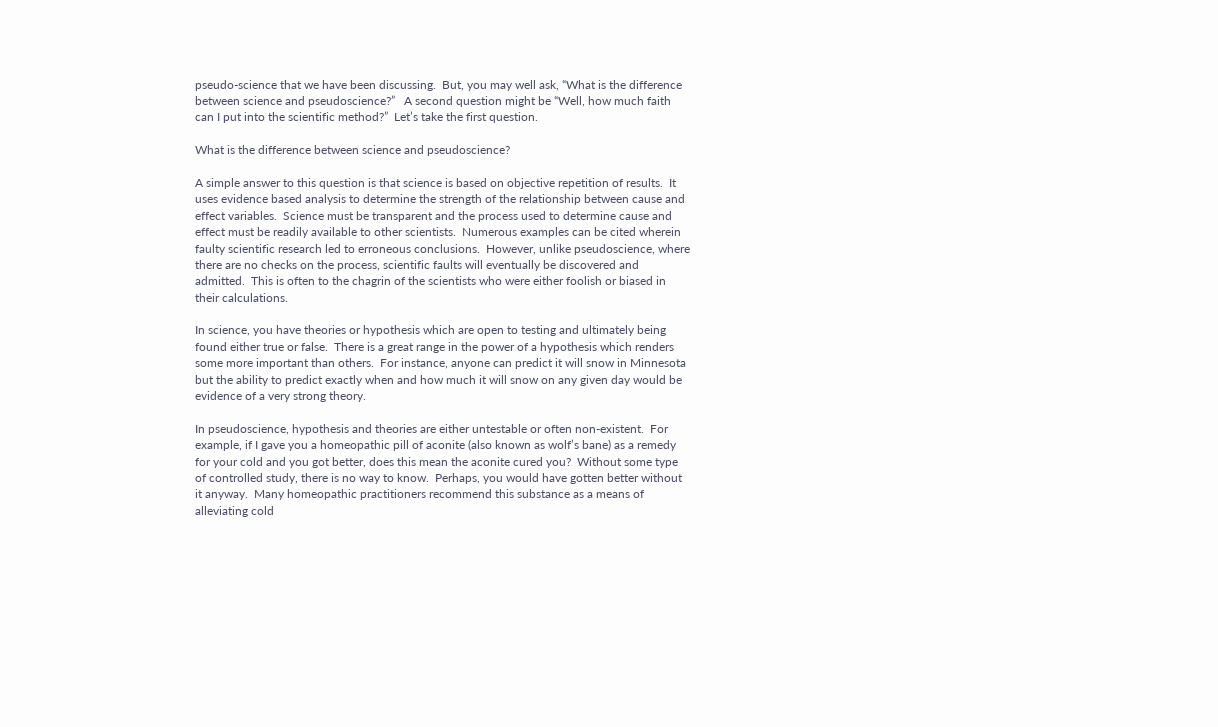pseudo-science that we have been discussing.  But, you may well ask, “What is the difference between science and pseudoscience?”   A second question might be “Well, how much faith can I put into the scientific method?”  Let’s take the first question.

What is the difference between science and pseudoscience?

A simple answer to this question is that science is based on objective repetition of results.  It uses evidence based analysis to determine the strength of the relationship between cause and effect variables.  Science must be transparent and the process used to determine cause and effect must be readily available to other scientists.  Numerous examples can be cited wherein faulty scientific research led to erroneous conclusions.  However, unlike pseudoscience, where there are no checks on the process, scientific faults will eventually be discovered and admitted.  This is often to the chagrin of the scientists who were either foolish or biased in their calculations.

In science, you have theories or hypothesis which are open to testing and ultimately being found either true or false.  There is a great range in the power of a hypothesis which renders some more important than others.  For instance, anyone can predict it will snow in Minnesota but the ability to predict exactly when and how much it will snow on any given day would be evidence of a very strong theory.

In pseudoscience, hypothesis and theories are either untestable or often non-existent.  For example, if I gave you a homeopathic pill of aconite (also known as wolf’s bane) as a remedy for your cold and you got better, does this mean the aconite cured you?  Without some type of controlled study, there is no way to know.  Perhaps, you would have gotten better without it anyway.  Many homeopathic practitioners recommend this substance as a means of alleviating cold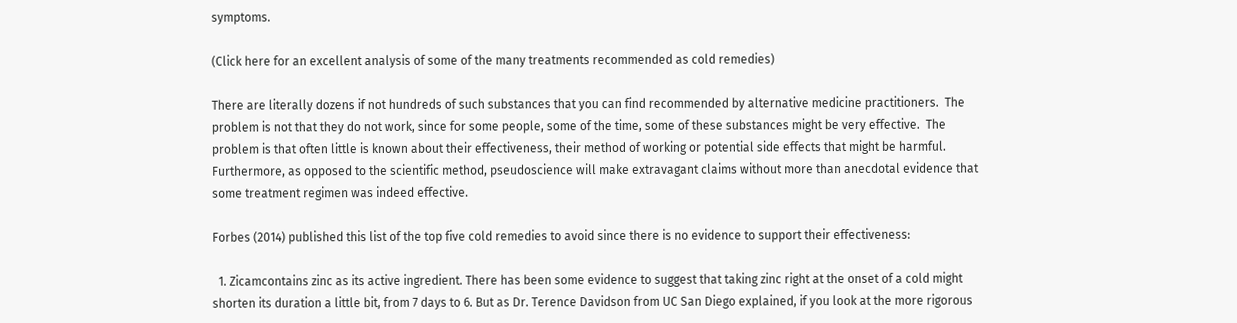symptoms.

(Click here for an excellent analysis of some of the many treatments recommended as cold remedies)

There are literally dozens if not hundreds of such substances that you can find recommended by alternative medicine practitioners.  The problem is not that they do not work, since for some people, some of the time, some of these substances might be very effective.  The problem is that often little is known about their effectiveness, their method of working or potential side effects that might be harmful.  Furthermore, as opposed to the scientific method, pseudoscience will make extravagant claims without more than anecdotal evidence that some treatment regimen was indeed effective.

Forbes (2014) published this list of the top five cold remedies to avoid since there is no evidence to support their effectiveness:

  1. Zicamcontains zinc as its active ingredient. There has been some evidence to suggest that taking zinc right at the onset of a cold might shorten its duration a little bit, from 7 days to 6. But as Dr. Terence Davidson from UC San Diego explained, if you look at the more rigorous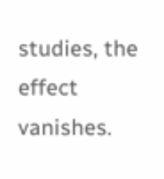studies, the effect vanishes.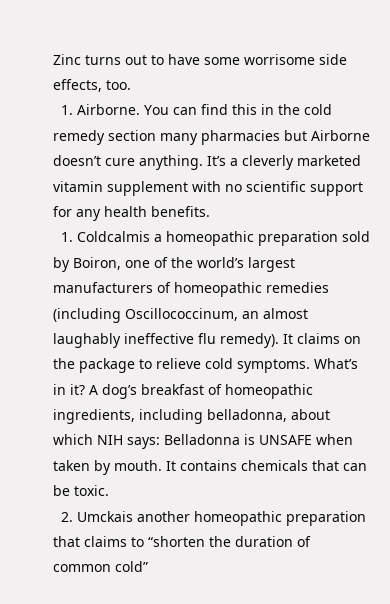Zinc turns out to have some worrisome side effects, too.
  1. Airborne. You can find this in the cold remedy section many pharmacies but Airborne doesn’t cure anything. It’s a cleverly marketed vitamin supplement with no scientific support for any health benefits.
  1. Coldcalmis a homeopathic preparation sold by Boiron, one of the world’s largest manufacturers of homeopathic remedies (including Oscillococcinum, an almost laughably ineffective flu remedy). It claims on the package to relieve cold symptoms. What’s in it? A dog’s breakfast of homeopathic ingredients, including belladonna, about which NIH says: Belladonna is UNSAFE when taken by mouth. It contains chemicals that can be toxic.
  2. Umckais another homeopathic preparation that claims to “shorten the duration of common cold”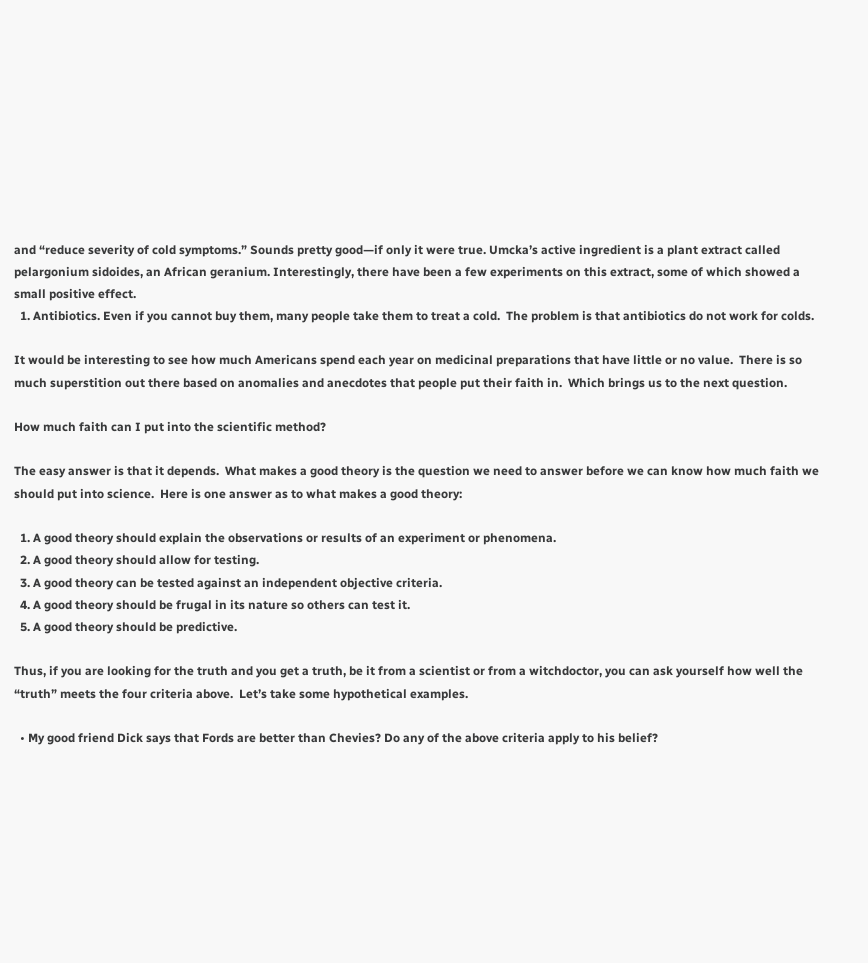and “reduce severity of cold symptoms.” Sounds pretty good—if only it were true. Umcka’s active ingredient is a plant extract called pelargonium sidoides, an African geranium. Interestingly, there have been a few experiments on this extract, some of which showed a small positive effect.
  1. Antibiotics. Even if you cannot buy them, many people take them to treat a cold.  The problem is that antibiotics do not work for colds.

It would be interesting to see how much Americans spend each year on medicinal preparations that have little or no value.  There is so much superstition out there based on anomalies and anecdotes that people put their faith in.  Which brings us to the next question.

How much faith can I put into the scientific method?

The easy answer is that it depends.  What makes a good theory is the question we need to answer before we can know how much faith we should put into science.  Here is one answer as to what makes a good theory:

  1. A good theory should explain the observations or results of an experiment or phenomena.
  2. A good theory should allow for testing.
  3. A good theory can be tested against an independent objective criteria.
  4. A good theory should be frugal in its nature so others can test it.
  5. A good theory should be predictive.

Thus, if you are looking for the truth and you get a truth, be it from a scientist or from a witchdoctor, you can ask yourself how well the “truth” meets the four criteria above.  Let’s take some hypothetical examples.

  • My good friend Dick says that Fords are better than Chevies? Do any of the above criteria apply to his belief?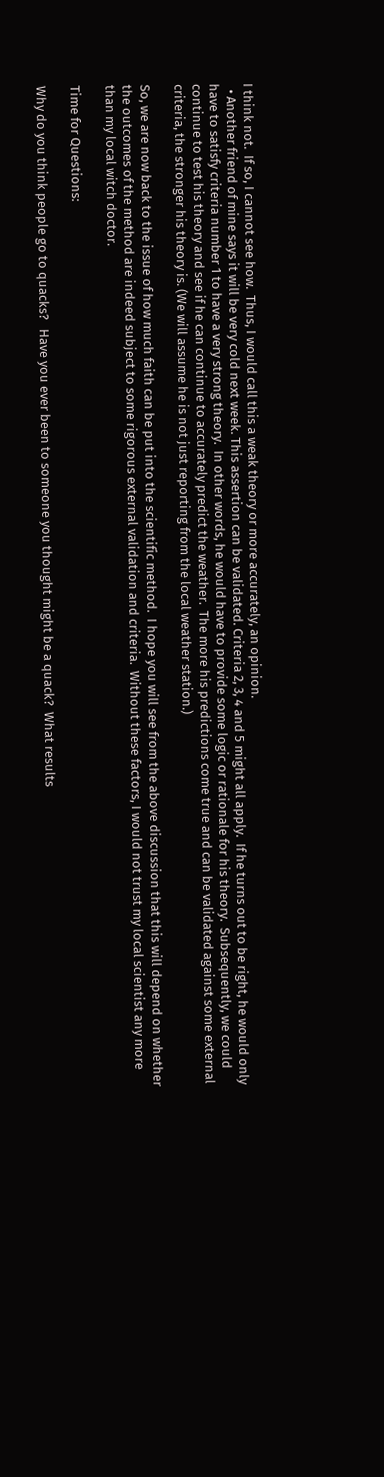I think not.  If so, I cannot see how.  Thus, I would call this a weak theory or more accurately, an opinion.
  • Another friend of mine says it will be very cold next week. This assertion can be validated. Criteria 2, 3, 4 and 5 might all apply.  If he turns out to be right, he would only have to satisfy criteria number 1 to have a very strong theory.  In other words, he would have to provide some logic or rationale for his theory.  Subsequently, we could continue to test his theory and see if he can continue to accurately predict the weather.  The more his predictions come true and can be validated against some external criteria, the stronger his theory is. (We will assume he is not just reporting from the local weather station.)

So, we are now back to the issue of how much faith can be put into the scientific method.  I hope you will see from the above discussion that this will depend on whether the outcomes of the method are indeed subject to some rigorous external validation and criteria.  Without these factors, I would not trust my local scientist any more than my local witch doctor.

Time for Questions:

Why do you think people go to quacks?   Have you ever been to someone you thought might be a quack?  What results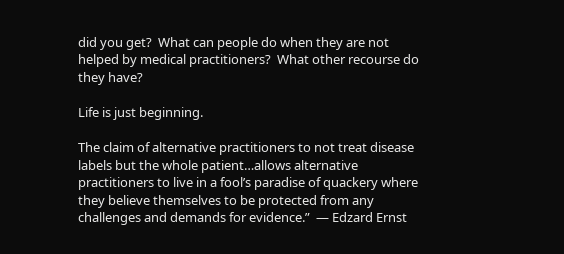did you get?  What can people do when they are not helped by medical practitioners?  What other recourse do they have?

Life is just beginning.

The claim of alternative practitioners to not treat disease labels but the whole patient…allows alternative practitioners to live in a fool’s paradise of quackery where they believe themselves to be protected from any challenges and demands for evidence.”  — Edzard Ernst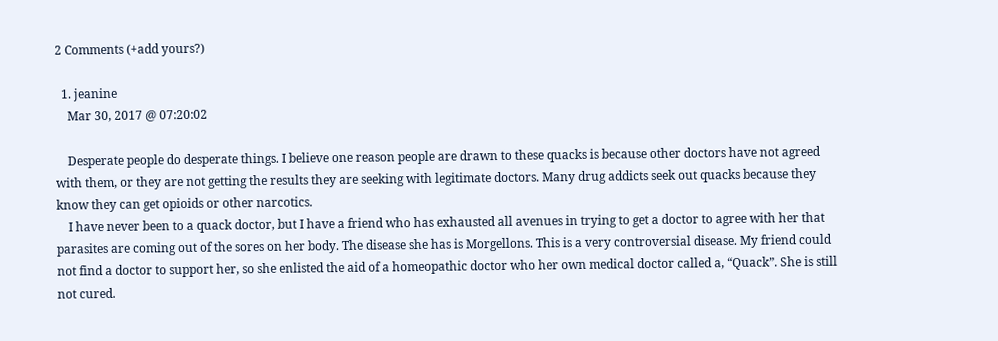2 Comments (+add yours?)

  1. jeanine
    Mar 30, 2017 @ 07:20:02

    Desperate people do desperate things. I believe one reason people are drawn to these quacks is because other doctors have not agreed with them, or they are not getting the results they are seeking with legitimate doctors. Many drug addicts seek out quacks because they know they can get opioids or other narcotics.
    I have never been to a quack doctor, but I have a friend who has exhausted all avenues in trying to get a doctor to agree with her that parasites are coming out of the sores on her body. The disease she has is Morgellons. This is a very controversial disease. My friend could not find a doctor to support her, so she enlisted the aid of a homeopathic doctor who her own medical doctor called a, “Quack”. She is still not cured.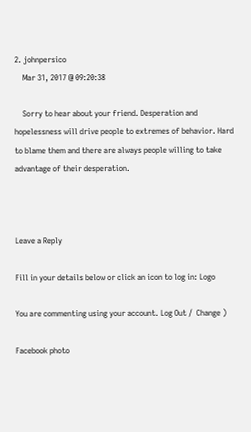2. johnpersico
    Mar 31, 2017 @ 09:20:38

    Sorry to hear about your friend. Desperation and hopelessness will drive people to extremes of behavior. Hard to blame them and there are always people willing to take advantage of their desperation.



Leave a Reply

Fill in your details below or click an icon to log in: Logo

You are commenting using your account. Log Out /  Change )

Facebook photo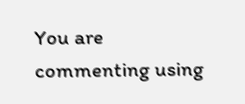You are commenting using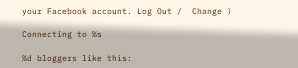your Facebook account. Log Out /  Change )

Connecting to %s

%d bloggers like this: